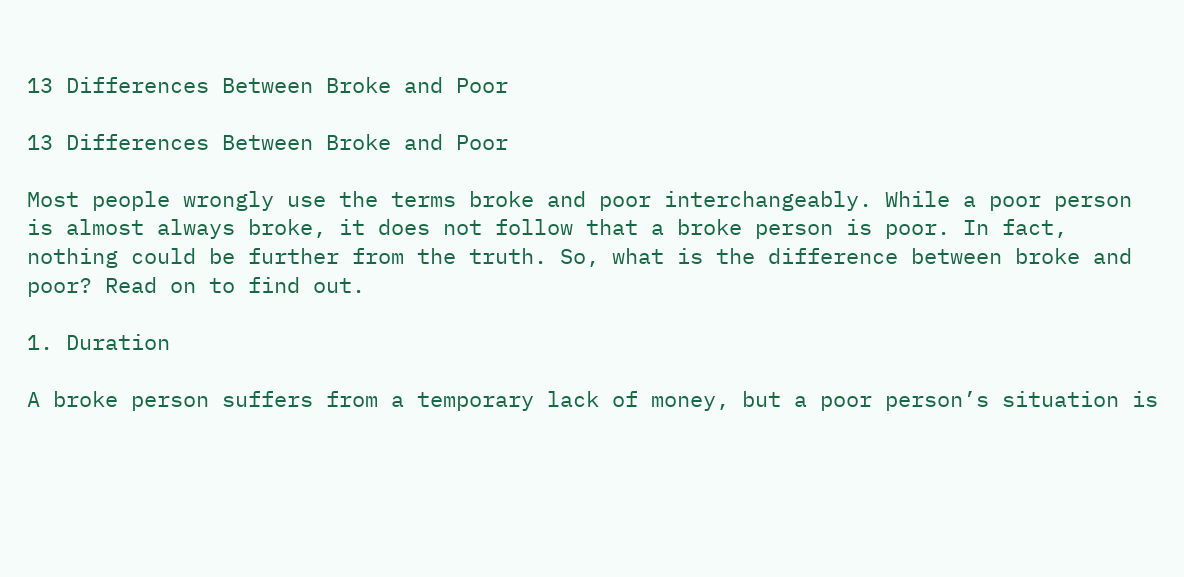13 Differences Between Broke and Poor

13 Differences Between Broke and Poor

Most people wrongly use the terms broke and poor interchangeably. While a poor person is almost always broke, it does not follow that a broke person is poor. In fact, nothing could be further from the truth. So, what is the difference between broke and poor? Read on to find out.

1. Duration

A broke person suffers from a temporary lack of money, but a poor person’s situation is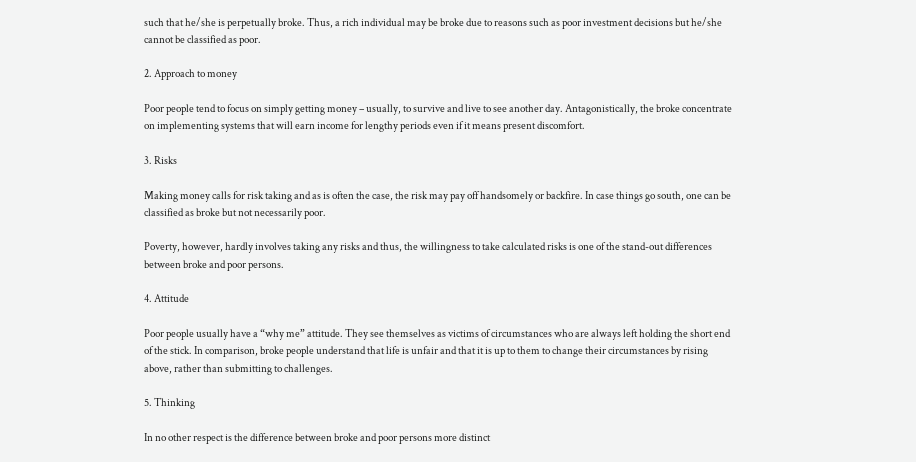such that he/she is perpetually broke. Thus, a rich individual may be broke due to reasons such as poor investment decisions but he/she cannot be classified as poor.

2. Approach to money

Poor people tend to focus on simply getting money – usually, to survive and live to see another day. Antagonistically, the broke concentrate on implementing systems that will earn income for lengthy periods even if it means present discomfort.

3. Risks

Making money calls for risk taking and as is often the case, the risk may pay off handsomely or backfire. In case things go south, one can be classified as broke but not necessarily poor.

Poverty, however, hardly involves taking any risks and thus, the willingness to take calculated risks is one of the stand-out differences between broke and poor persons.

4. Attitude

Poor people usually have a “why me” attitude. They see themselves as victims of circumstances who are always left holding the short end of the stick. In comparison, broke people understand that life is unfair and that it is up to them to change their circumstances by rising above, rather than submitting to challenges.

5. Thinking

In no other respect is the difference between broke and poor persons more distinct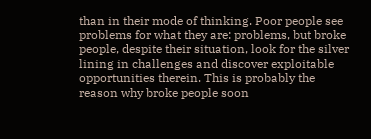than in their mode of thinking. Poor people see problems for what they are: problems, but broke people, despite their situation, look for the silver lining in challenges and discover exploitable opportunities therein. This is probably the reason why broke people soon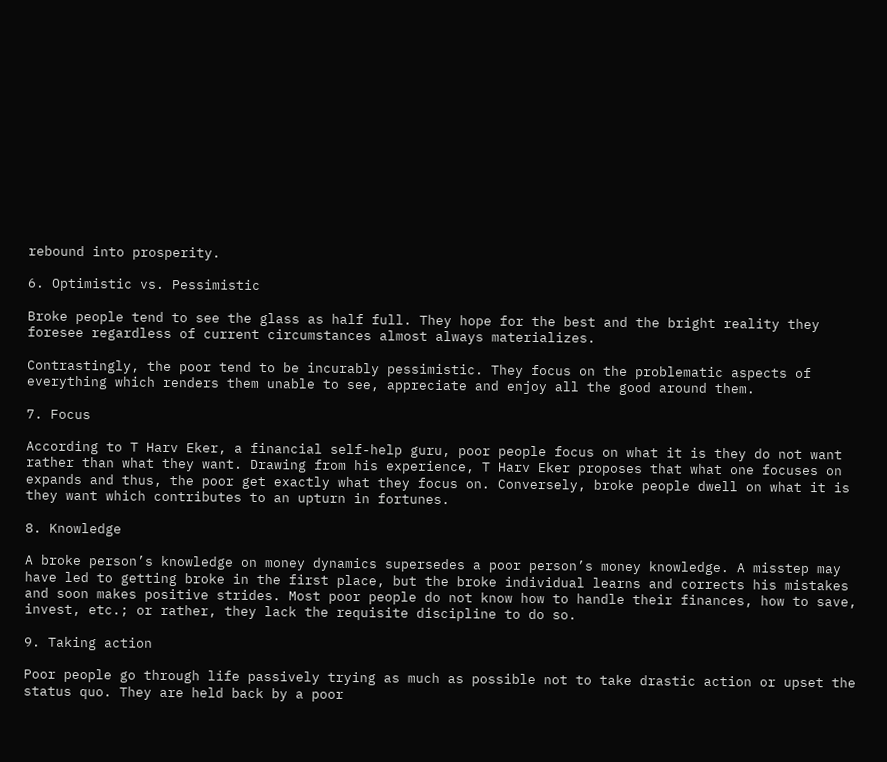rebound into prosperity.

6. Optimistic vs. Pessimistic

Broke people tend to see the glass as half full. They hope for the best and the bright reality they foresee regardless of current circumstances almost always materializes.

Contrastingly, the poor tend to be incurably pessimistic. They focus on the problematic aspects of everything which renders them unable to see, appreciate and enjoy all the good around them.

7. Focus

According to T Harv Eker, a financial self-help guru, poor people focus on what it is they do not want rather than what they want. Drawing from his experience, T Harv Eker proposes that what one focuses on expands and thus, the poor get exactly what they focus on. Conversely, broke people dwell on what it is they want which contributes to an upturn in fortunes.

8. Knowledge

A broke person’s knowledge on money dynamics supersedes a poor person’s money knowledge. A misstep may have led to getting broke in the first place, but the broke individual learns and corrects his mistakes and soon makes positive strides. Most poor people do not know how to handle their finances, how to save, invest, etc.; or rather, they lack the requisite discipline to do so.

9. Taking action

Poor people go through life passively trying as much as possible not to take drastic action or upset the status quo. They are held back by a poor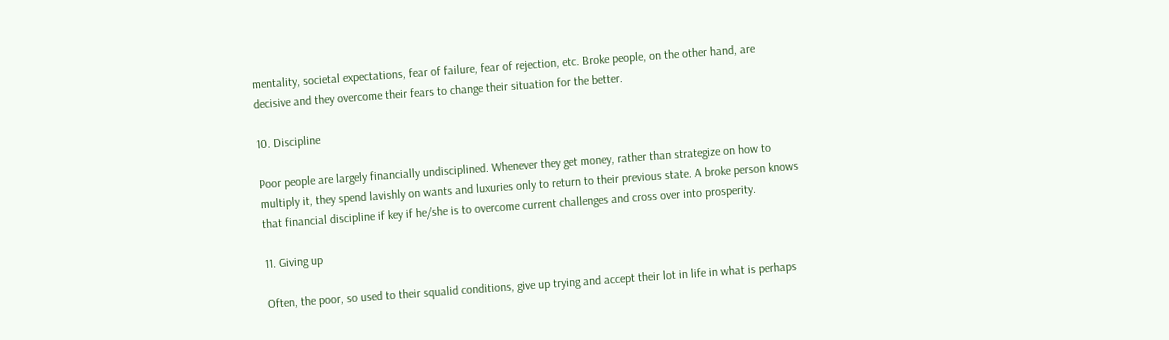mentality, societal expectations, fear of failure, fear of rejection, etc. Broke people, on the other hand, are decisive and they overcome their fears to change their situation for the better.

10. Discipline

Poor people are largely financially undisciplined. Whenever they get money, rather than strategize on how to multiply it, they spend lavishly on wants and luxuries only to return to their previous state. A broke person knows that financial discipline if key if he/she is to overcome current challenges and cross over into prosperity.

11. Giving up

Often, the poor, so used to their squalid conditions, give up trying and accept their lot in life in what is perhaps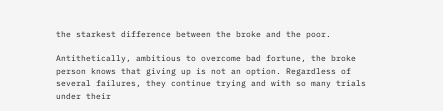the starkest difference between the broke and the poor.

Antithetically, ambitious to overcome bad fortune, the broke person knows that giving up is not an option. Regardless of several failures, they continue trying and with so many trials under their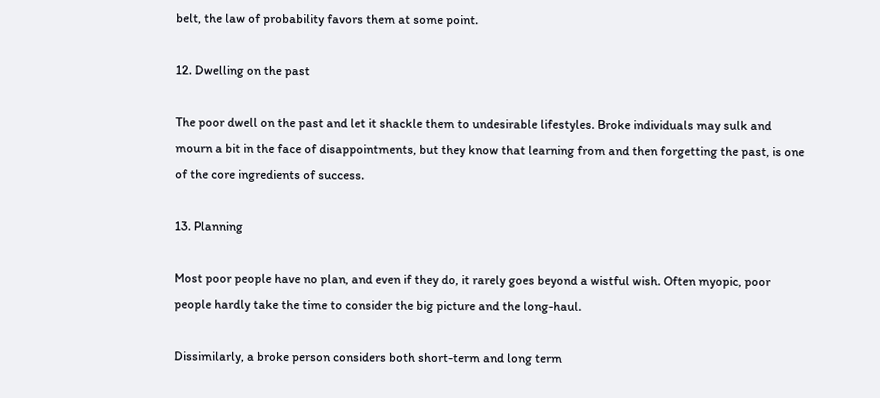belt, the law of probability favors them at some point.

12. Dwelling on the past

The poor dwell on the past and let it shackle them to undesirable lifestyles. Broke individuals may sulk and mourn a bit in the face of disappointments, but they know that learning from and then forgetting the past, is one of the core ingredients of success.

13. Planning

Most poor people have no plan, and even if they do, it rarely goes beyond a wistful wish. Often myopic, poor people hardly take the time to consider the big picture and the long-haul.

Dissimilarly, a broke person considers both short-term and long term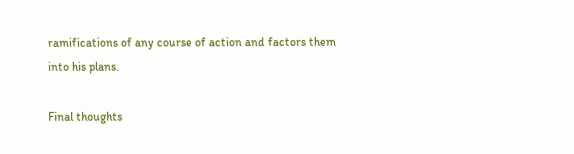ramifications of any course of action and factors them into his plans.

Final thoughts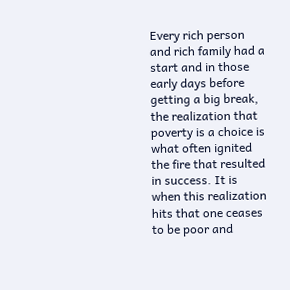Every rich person and rich family had a start and in those early days before getting a big break, the realization that poverty is a choice is what often ignited the fire that resulted in success. It is when this realization hits that one ceases to be poor and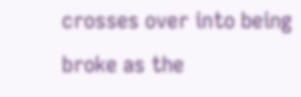crosses over into being broke as the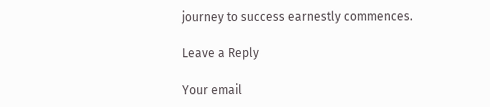journey to success earnestly commences.

Leave a Reply

Your email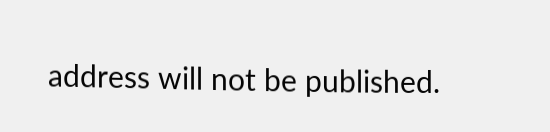address will not be published.